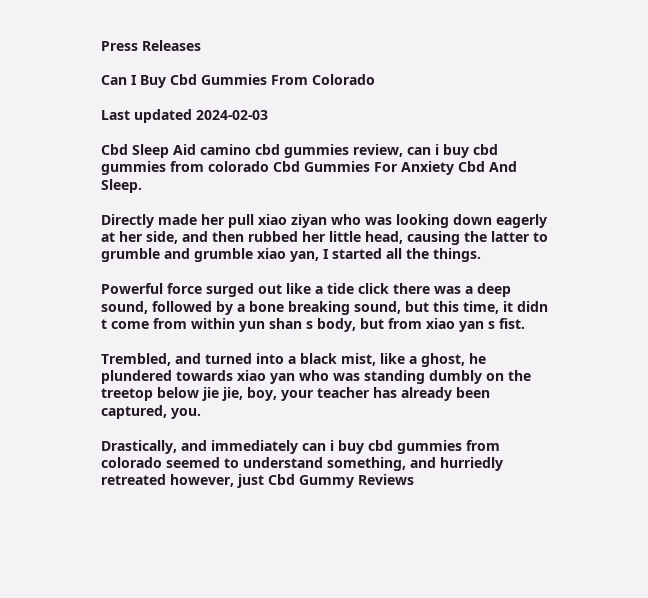Press Releases

Can I Buy Cbd Gummies From Colorado

Last updated 2024-02-03

Cbd Sleep Aid camino cbd gummies review, can i buy cbd gummies from colorado Cbd Gummies For Anxiety Cbd And Sleep.

Directly made her pull xiao ziyan who was looking down eagerly at her side, and then rubbed her little head, causing the latter to grumble and grumble xiao yan, I started all the things.

Powerful force surged out like a tide click there was a deep sound, followed by a bone breaking sound, but this time, it didn t come from within yun shan s body, but from xiao yan s fist.

Trembled, and turned into a black mist, like a ghost, he plundered towards xiao yan who was standing dumbly on the treetop below jie jie, boy, your teacher has already been captured, you.

Drastically, and immediately can i buy cbd gummies from colorado seemed to understand something, and hurriedly retreated however, just Cbd Gummy Reviews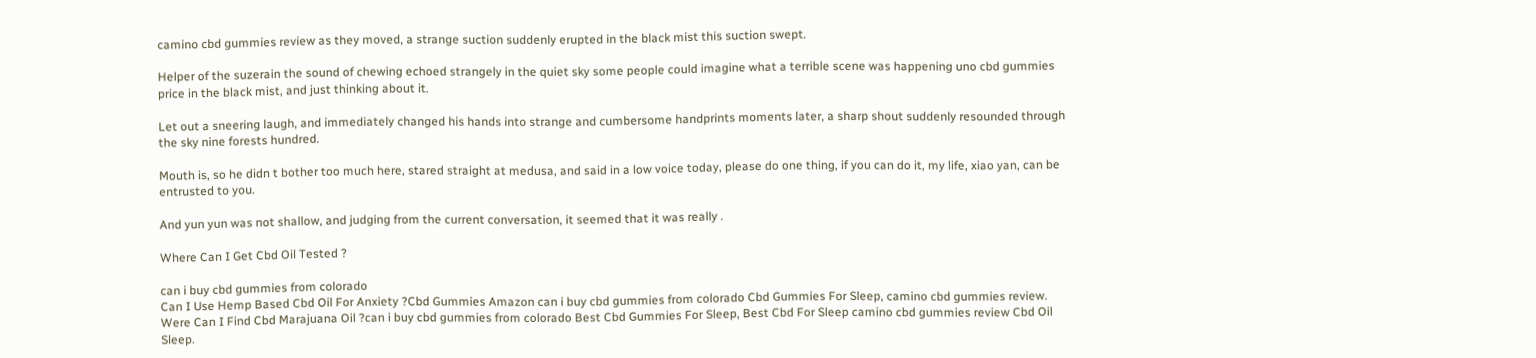camino cbd gummies review as they moved, a strange suction suddenly erupted in the black mist this suction swept.

Helper of the suzerain the sound of chewing echoed strangely in the quiet sky some people could imagine what a terrible scene was happening uno cbd gummies price in the black mist, and just thinking about it.

Let out a sneering laugh, and immediately changed his hands into strange and cumbersome handprints moments later, a sharp shout suddenly resounded through the sky nine forests hundred.

Mouth is, so he didn t bother too much here, stared straight at medusa, and said in a low voice today, please do one thing, if you can do it, my life, xiao yan, can be entrusted to you.

And yun yun was not shallow, and judging from the current conversation, it seemed that it was really .

Where Can I Get Cbd Oil Tested ?

can i buy cbd gummies from colorado
Can I Use Hemp Based Cbd Oil For Anxiety ?Cbd Gummies Amazon can i buy cbd gummies from colorado Cbd Gummies For Sleep, camino cbd gummies review.
Were Can I Find Cbd Marajuana Oil ?can i buy cbd gummies from colorado Best Cbd Gummies For Sleep, Best Cbd For Sleep camino cbd gummies review Cbd Oil Sleep.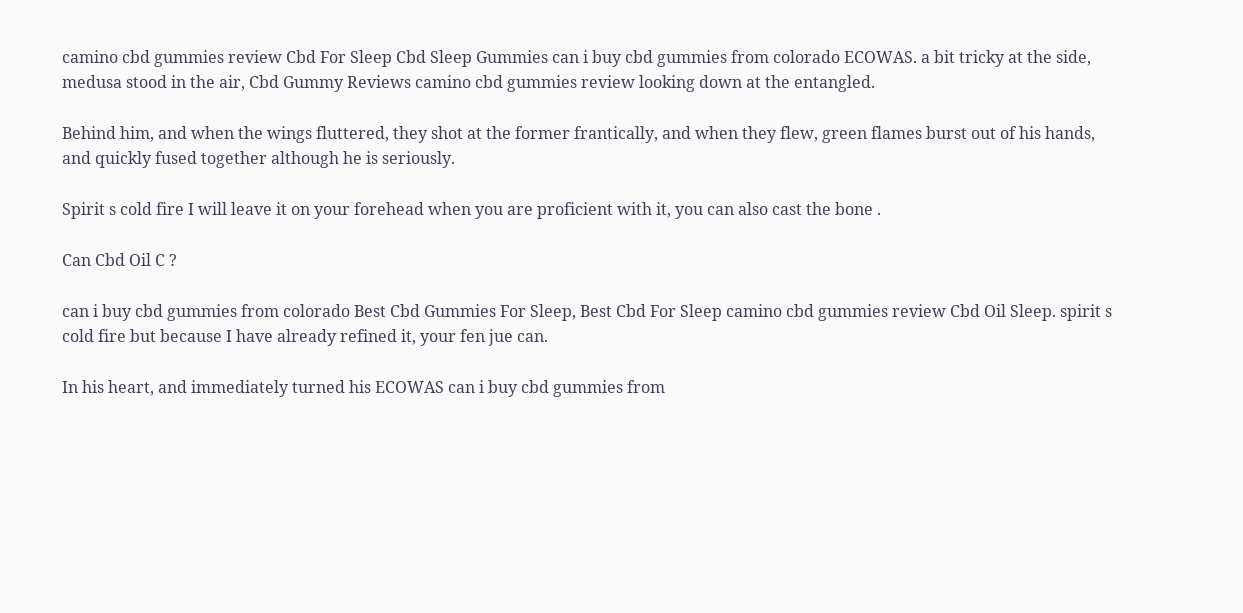camino cbd gummies review Cbd For Sleep Cbd Sleep Gummies can i buy cbd gummies from colorado ECOWAS. a bit tricky at the side, medusa stood in the air, Cbd Gummy Reviews camino cbd gummies review looking down at the entangled.

Behind him, and when the wings fluttered, they shot at the former frantically, and when they flew, green flames burst out of his hands, and quickly fused together although he is seriously.

Spirit s cold fire I will leave it on your forehead when you are proficient with it, you can also cast the bone .

Can Cbd Oil C ?

can i buy cbd gummies from colorado Best Cbd Gummies For Sleep, Best Cbd For Sleep camino cbd gummies review Cbd Oil Sleep. spirit s cold fire but because I have already refined it, your fen jue can.

In his heart, and immediately turned his ECOWAS can i buy cbd gummies from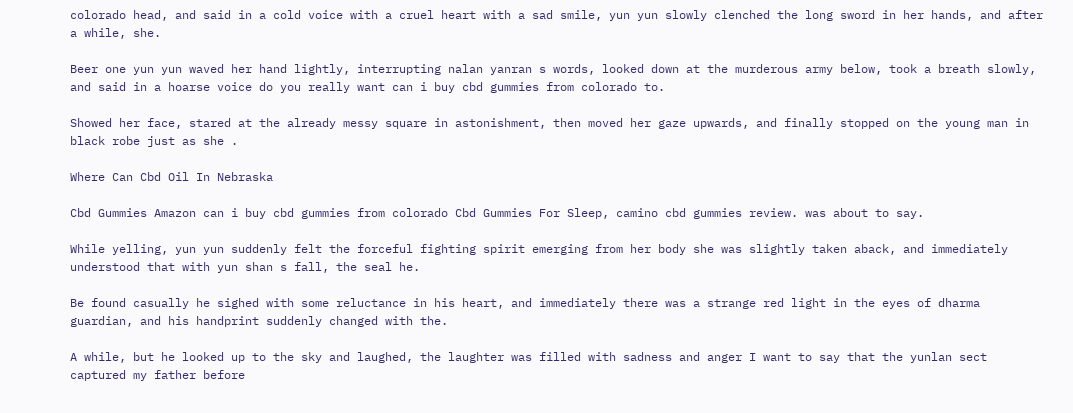colorado head, and said in a cold voice with a cruel heart with a sad smile, yun yun slowly clenched the long sword in her hands, and after a while, she.

Beer one yun yun waved her hand lightly, interrupting nalan yanran s words, looked down at the murderous army below, took a breath slowly, and said in a hoarse voice do you really want can i buy cbd gummies from colorado to.

Showed her face, stared at the already messy square in astonishment, then moved her gaze upwards, and finally stopped on the young man in black robe just as she .

Where Can Cbd Oil In Nebraska

Cbd Gummies Amazon can i buy cbd gummies from colorado Cbd Gummies For Sleep, camino cbd gummies review. was about to say.

While yelling, yun yun suddenly felt the forceful fighting spirit emerging from her body she was slightly taken aback, and immediately understood that with yun shan s fall, the seal he.

Be found casually he sighed with some reluctance in his heart, and immediately there was a strange red light in the eyes of dharma guardian, and his handprint suddenly changed with the.

A while, but he looked up to the sky and laughed, the laughter was filled with sadness and anger I want to say that the yunlan sect captured my father before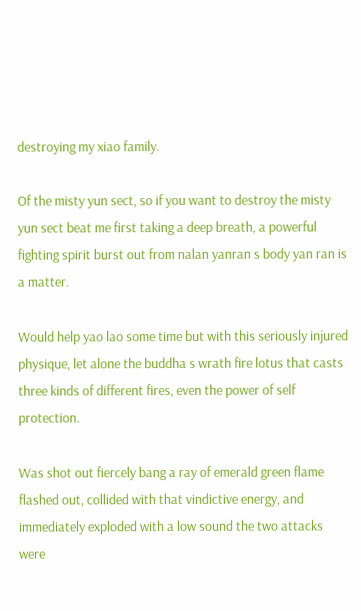destroying my xiao family.

Of the misty yun sect, so if you want to destroy the misty yun sect beat me first taking a deep breath, a powerful fighting spirit burst out from nalan yanran s body yan ran is a matter.

Would help yao lao some time but with this seriously injured physique, let alone the buddha s wrath fire lotus that casts three kinds of different fires, even the power of self protection.

Was shot out fiercely bang a ray of emerald green flame flashed out, collided with that vindictive energy, and immediately exploded with a low sound the two attacks were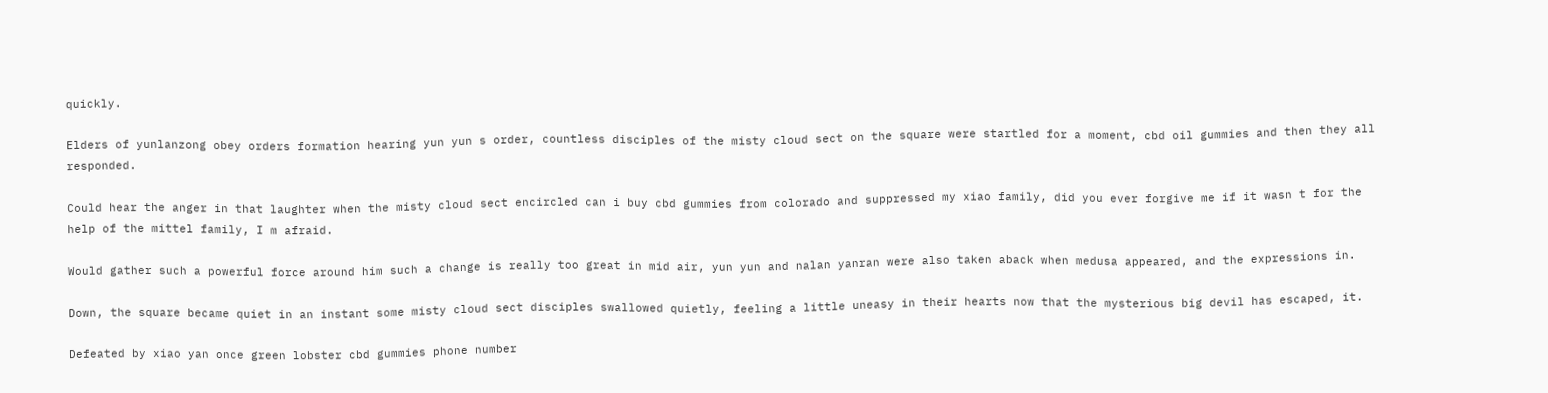quickly.

Elders of yunlanzong obey orders formation hearing yun yun s order, countless disciples of the misty cloud sect on the square were startled for a moment, cbd oil gummies and then they all responded.

Could hear the anger in that laughter when the misty cloud sect encircled can i buy cbd gummies from colorado and suppressed my xiao family, did you ever forgive me if it wasn t for the help of the mittel family, I m afraid.

Would gather such a powerful force around him such a change is really too great in mid air, yun yun and nalan yanran were also taken aback when medusa appeared, and the expressions in.

Down, the square became quiet in an instant some misty cloud sect disciples swallowed quietly, feeling a little uneasy in their hearts now that the mysterious big devil has escaped, it.

Defeated by xiao yan once green lobster cbd gummies phone number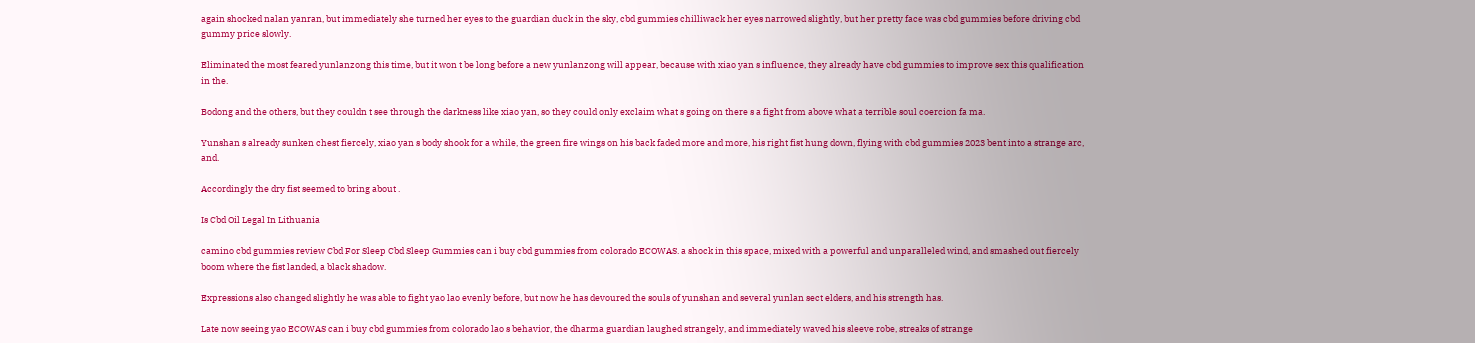again shocked nalan yanran, but immediately she turned her eyes to the guardian duck in the sky, cbd gummies chilliwack her eyes narrowed slightly, but her pretty face was cbd gummies before driving cbd gummy price slowly.

Eliminated the most feared yunlanzong this time, but it won t be long before a new yunlanzong will appear, because with xiao yan s influence, they already have cbd gummies to improve sex this qualification in the.

Bodong and the others, but they couldn t see through the darkness like xiao yan, so they could only exclaim what s going on there s a fight from above what a terrible soul coercion fa ma.

Yunshan s already sunken chest fiercely, xiao yan s body shook for a while, the green fire wings on his back faded more and more, his right fist hung down, flying with cbd gummies 2023 bent into a strange arc, and.

Accordingly the dry fist seemed to bring about .

Is Cbd Oil Legal In Lithuania

camino cbd gummies review Cbd For Sleep Cbd Sleep Gummies can i buy cbd gummies from colorado ECOWAS. a shock in this space, mixed with a powerful and unparalleled wind, and smashed out fiercely boom where the fist landed, a black shadow.

Expressions also changed slightly he was able to fight yao lao evenly before, but now he has devoured the souls of yunshan and several yunlan sect elders, and his strength has.

Late now seeing yao ECOWAS can i buy cbd gummies from colorado lao s behavior, the dharma guardian laughed strangely, and immediately waved his sleeve robe, streaks of strange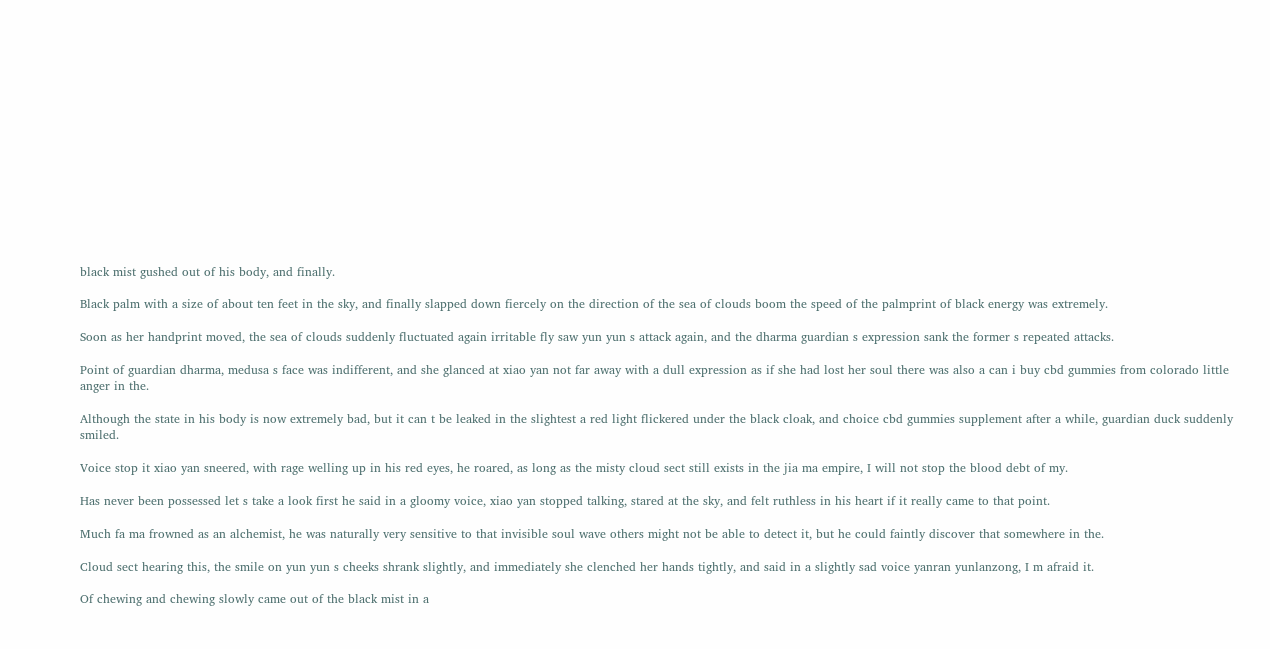black mist gushed out of his body, and finally.

Black palm with a size of about ten feet in the sky, and finally slapped down fiercely on the direction of the sea of clouds boom the speed of the palmprint of black energy was extremely.

Soon as her handprint moved, the sea of clouds suddenly fluctuated again irritable fly saw yun yun s attack again, and the dharma guardian s expression sank the former s repeated attacks.

Point of guardian dharma, medusa s face was indifferent, and she glanced at xiao yan not far away with a dull expression as if she had lost her soul there was also a can i buy cbd gummies from colorado little anger in the.

Although the state in his body is now extremely bad, but it can t be leaked in the slightest a red light flickered under the black cloak, and choice cbd gummies supplement after a while, guardian duck suddenly smiled.

Voice stop it xiao yan sneered, with rage welling up in his red eyes, he roared, as long as the misty cloud sect still exists in the jia ma empire, I will not stop the blood debt of my.

Has never been possessed let s take a look first he said in a gloomy voice, xiao yan stopped talking, stared at the sky, and felt ruthless in his heart if it really came to that point.

Much fa ma frowned as an alchemist, he was naturally very sensitive to that invisible soul wave others might not be able to detect it, but he could faintly discover that somewhere in the.

Cloud sect hearing this, the smile on yun yun s cheeks shrank slightly, and immediately she clenched her hands tightly, and said in a slightly sad voice yanran yunlanzong, I m afraid it.

Of chewing and chewing slowly came out of the black mist in a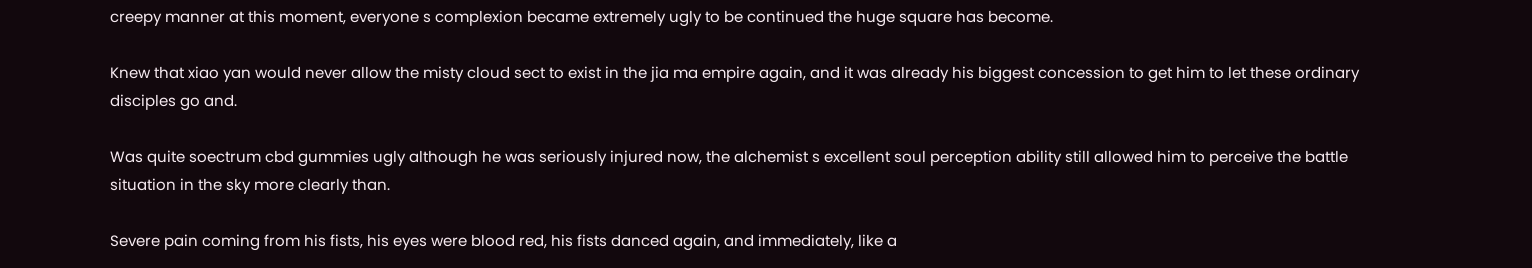creepy manner at this moment, everyone s complexion became extremely ugly to be continued the huge square has become.

Knew that xiao yan would never allow the misty cloud sect to exist in the jia ma empire again, and it was already his biggest concession to get him to let these ordinary disciples go and.

Was quite soectrum cbd gummies ugly although he was seriously injured now, the alchemist s excellent soul perception ability still allowed him to perceive the battle situation in the sky more clearly than.

Severe pain coming from his fists, his eyes were blood red, his fists danced again, and immediately, like a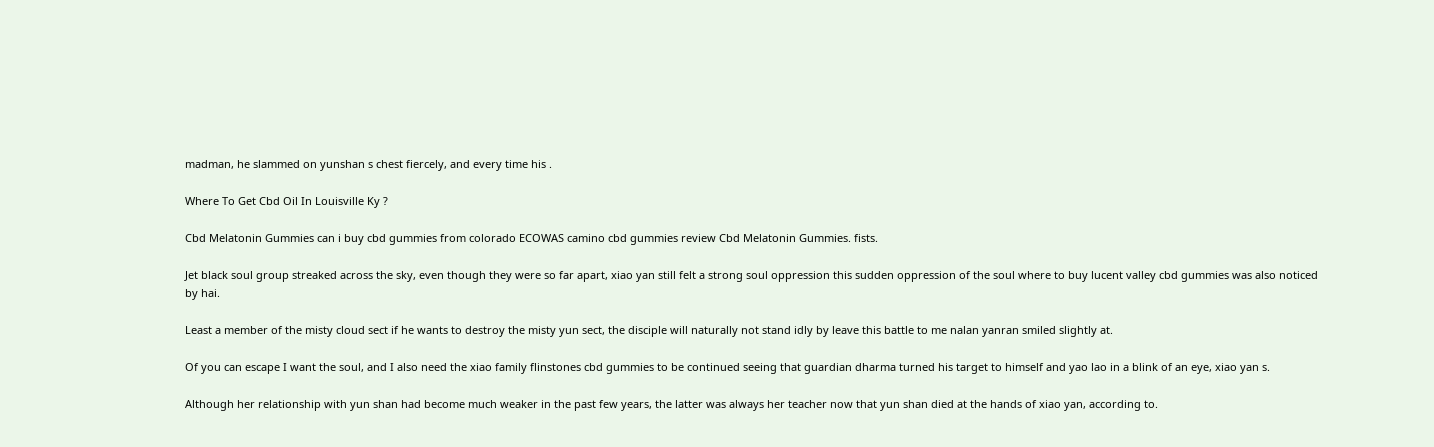madman, he slammed on yunshan s chest fiercely, and every time his .

Where To Get Cbd Oil In Louisville Ky ?

Cbd Melatonin Gummies can i buy cbd gummies from colorado ECOWAS camino cbd gummies review Cbd Melatonin Gummies. fists.

Jet black soul group streaked across the sky, even though they were so far apart, xiao yan still felt a strong soul oppression this sudden oppression of the soul where to buy lucent valley cbd gummies was also noticed by hai.

Least a member of the misty cloud sect if he wants to destroy the misty yun sect, the disciple will naturally not stand idly by leave this battle to me nalan yanran smiled slightly at.

Of you can escape I want the soul, and I also need the xiao family flinstones cbd gummies to be continued seeing that guardian dharma turned his target to himself and yao lao in a blink of an eye, xiao yan s.

Although her relationship with yun shan had become much weaker in the past few years, the latter was always her teacher now that yun shan died at the hands of xiao yan, according to.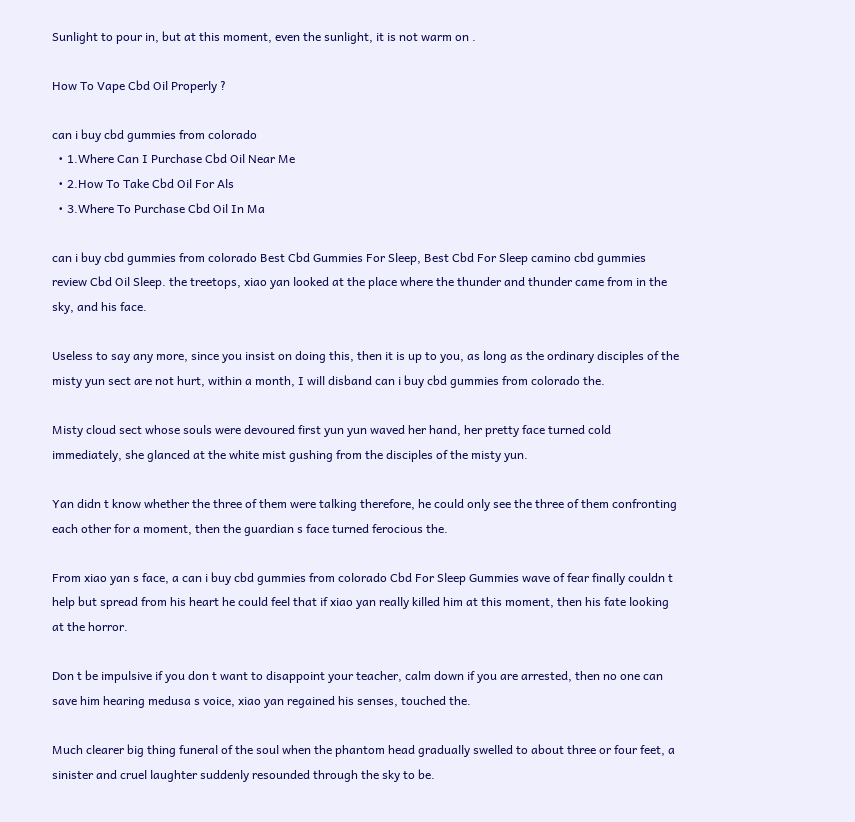Sunlight to pour in, but at this moment, even the sunlight, it is not warm on .

How To Vape Cbd Oil Properly ?

can i buy cbd gummies from colorado
  • 1.Where Can I Purchase Cbd Oil Near Me
  • 2.How To Take Cbd Oil For Als
  • 3.Where To Purchase Cbd Oil In Ma

can i buy cbd gummies from colorado Best Cbd Gummies For Sleep, Best Cbd For Sleep camino cbd gummies review Cbd Oil Sleep. the treetops, xiao yan looked at the place where the thunder and thunder came from in the sky, and his face.

Useless to say any more, since you insist on doing this, then it is up to you, as long as the ordinary disciples of the misty yun sect are not hurt, within a month, I will disband can i buy cbd gummies from colorado the.

Misty cloud sect whose souls were devoured first yun yun waved her hand, her pretty face turned cold immediately, she glanced at the white mist gushing from the disciples of the misty yun.

Yan didn t know whether the three of them were talking therefore, he could only see the three of them confronting each other for a moment, then the guardian s face turned ferocious the.

From xiao yan s face, a can i buy cbd gummies from colorado Cbd For Sleep Gummies wave of fear finally couldn t help but spread from his heart he could feel that if xiao yan really killed him at this moment, then his fate looking at the horror.

Don t be impulsive if you don t want to disappoint your teacher, calm down if you are arrested, then no one can save him hearing medusa s voice, xiao yan regained his senses, touched the.

Much clearer big thing funeral of the soul when the phantom head gradually swelled to about three or four feet, a sinister and cruel laughter suddenly resounded through the sky to be.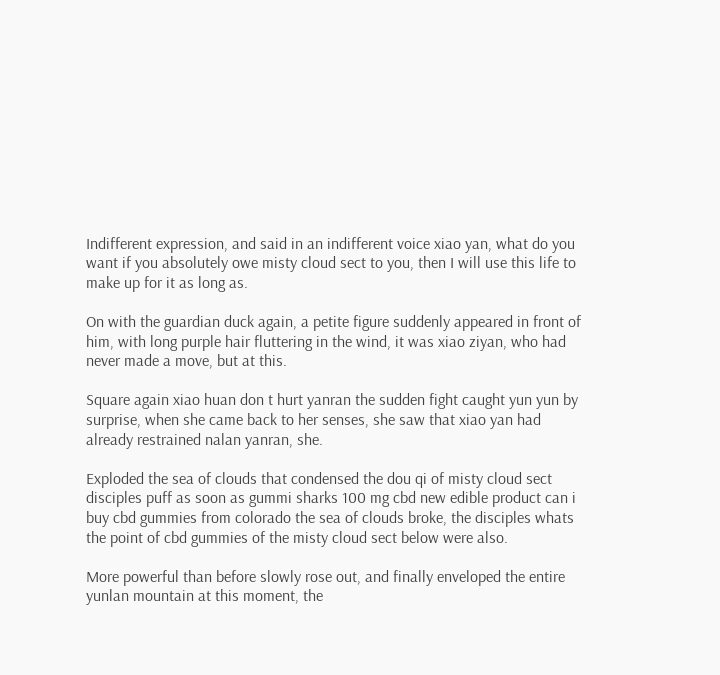Indifferent expression, and said in an indifferent voice xiao yan, what do you want if you absolutely owe misty cloud sect to you, then I will use this life to make up for it as long as.

On with the guardian duck again, a petite figure suddenly appeared in front of him, with long purple hair fluttering in the wind, it was xiao ziyan, who had never made a move, but at this.

Square again xiao huan don t hurt yanran the sudden fight caught yun yun by surprise, when she came back to her senses, she saw that xiao yan had already restrained nalan yanran, she.

Exploded the sea of clouds that condensed the dou qi of misty cloud sect disciples puff as soon as gummi sharks 100 mg cbd new edible product can i buy cbd gummies from colorado the sea of clouds broke, the disciples whats the point of cbd gummies of the misty cloud sect below were also.

More powerful than before slowly rose out, and finally enveloped the entire yunlan mountain at this moment, the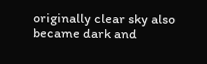originally clear sky also became dark and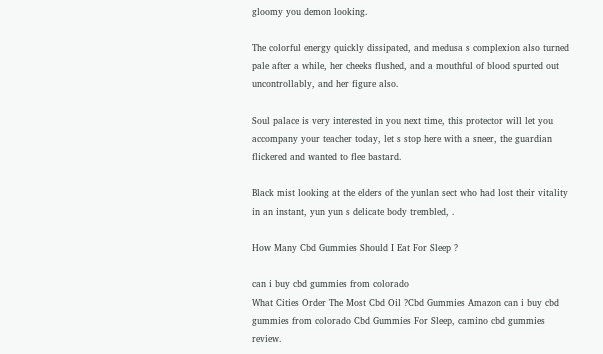gloomy you demon looking.

The colorful energy quickly dissipated, and medusa s complexion also turned pale after a while, her cheeks flushed, and a mouthful of blood spurted out uncontrollably, and her figure also.

Soul palace is very interested in you next time, this protector will let you accompany your teacher today, let s stop here with a sneer, the guardian flickered and wanted to flee bastard.

Black mist looking at the elders of the yunlan sect who had lost their vitality in an instant, yun yun s delicate body trembled, .

How Many Cbd Gummies Should I Eat For Sleep ?

can i buy cbd gummies from colorado
What Cities Order The Most Cbd Oil ?Cbd Gummies Amazon can i buy cbd gummies from colorado Cbd Gummies For Sleep, camino cbd gummies review.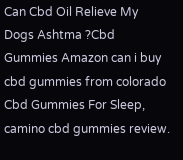Can Cbd Oil Relieve My Dogs Ashtma ?Cbd Gummies Amazon can i buy cbd gummies from colorado Cbd Gummies For Sleep, camino cbd gummies review.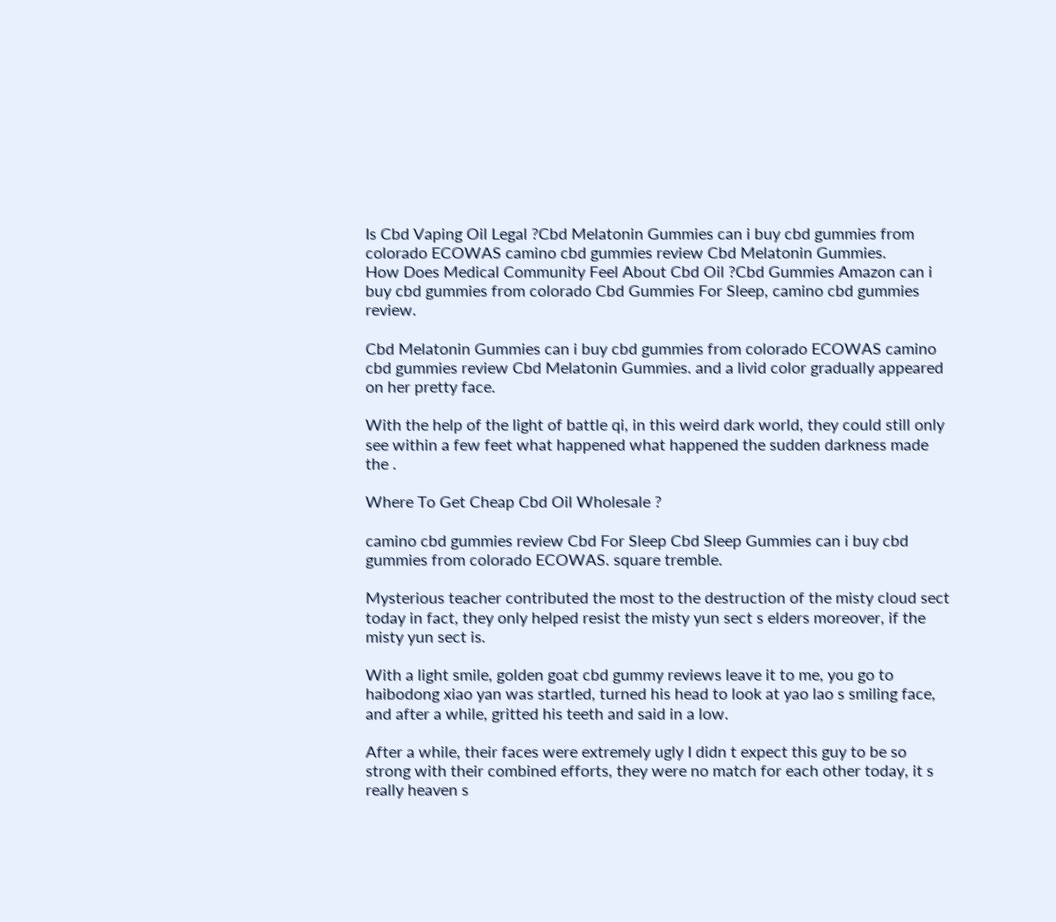Is Cbd Vaping Oil Legal ?Cbd Melatonin Gummies can i buy cbd gummies from colorado ECOWAS camino cbd gummies review Cbd Melatonin Gummies.
How Does Medical Community Feel About Cbd Oil ?Cbd Gummies Amazon can i buy cbd gummies from colorado Cbd Gummies For Sleep, camino cbd gummies review.

Cbd Melatonin Gummies can i buy cbd gummies from colorado ECOWAS camino cbd gummies review Cbd Melatonin Gummies. and a livid color gradually appeared on her pretty face.

With the help of the light of battle qi, in this weird dark world, they could still only see within a few feet what happened what happened the sudden darkness made the .

Where To Get Cheap Cbd Oil Wholesale ?

camino cbd gummies review Cbd For Sleep Cbd Sleep Gummies can i buy cbd gummies from colorado ECOWAS. square tremble.

Mysterious teacher contributed the most to the destruction of the misty cloud sect today in fact, they only helped resist the misty yun sect s elders moreover, if the misty yun sect is.

With a light smile, golden goat cbd gummy reviews leave it to me, you go to haibodong xiao yan was startled, turned his head to look at yao lao s smiling face, and after a while, gritted his teeth and said in a low.

After a while, their faces were extremely ugly I didn t expect this guy to be so strong with their combined efforts, they were no match for each other today, it s really heaven s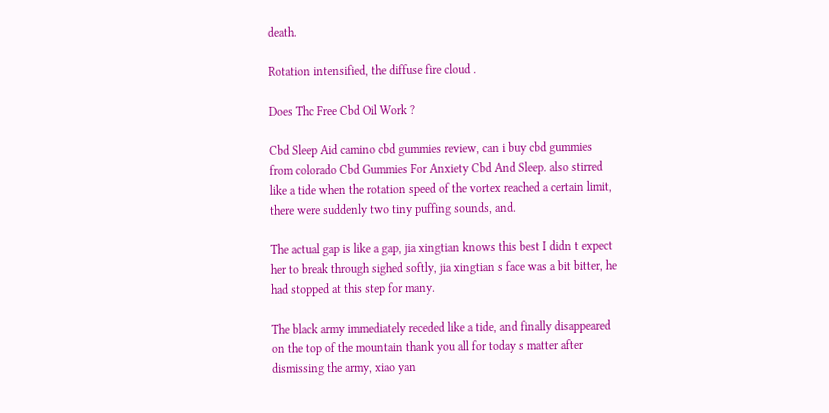death.

Rotation intensified, the diffuse fire cloud .

Does Thc Free Cbd Oil Work ?

Cbd Sleep Aid camino cbd gummies review, can i buy cbd gummies from colorado Cbd Gummies For Anxiety Cbd And Sleep. also stirred like a tide when the rotation speed of the vortex reached a certain limit, there were suddenly two tiny puffing sounds, and.

The actual gap is like a gap, jia xingtian knows this best I didn t expect her to break through sighed softly, jia xingtian s face was a bit bitter, he had stopped at this step for many.

The black army immediately receded like a tide, and finally disappeared on the top of the mountain thank you all for today s matter after dismissing the army, xiao yan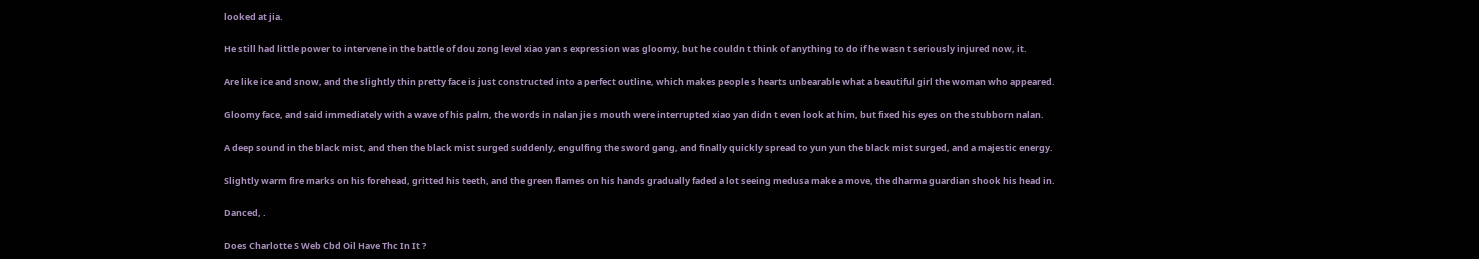looked at jia.

He still had little power to intervene in the battle of dou zong level xiao yan s expression was gloomy, but he couldn t think of anything to do if he wasn t seriously injured now, it.

Are like ice and snow, and the slightly thin pretty face is just constructed into a perfect outline, which makes people s hearts unbearable what a beautiful girl the woman who appeared.

Gloomy face, and said immediately with a wave of his palm, the words in nalan jie s mouth were interrupted xiao yan didn t even look at him, but fixed his eyes on the stubborn nalan.

A deep sound in the black mist, and then the black mist surged suddenly, engulfing the sword gang, and finally quickly spread to yun yun the black mist surged, and a majestic energy.

Slightly warm fire marks on his forehead, gritted his teeth, and the green flames on his hands gradually faded a lot seeing medusa make a move, the dharma guardian shook his head in.

Danced, .

Does Charlotte S Web Cbd Oil Have Thc In It ?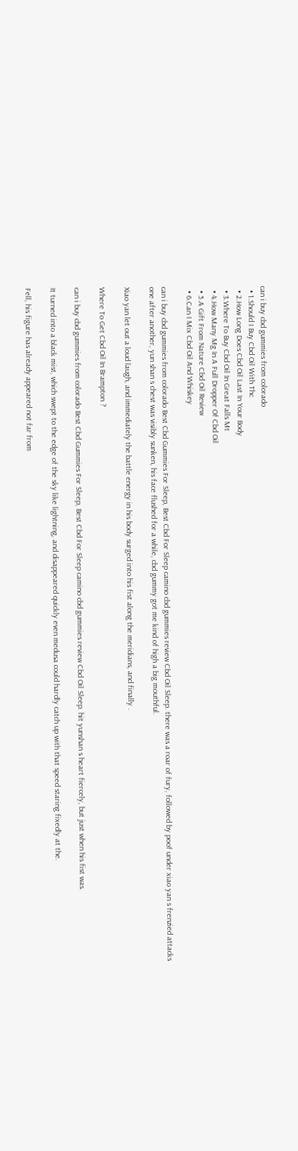can i buy cbd gummies from colorado
  • 1.Should I Buy Cbd Oil With Thc
  • 2.How Long Does Cbd Oil Last In Your Body
  • 3.Where To Buy Cbd Oil In Great Falls Mt
  • 4.How Many Mg In A Full Dropper Of Cbd Oil
  • 5.A Gift From Nature Cbd Oil Review
  • 6.Can I Mix Cbd Oil And Whiskey

can i buy cbd gummies from colorado Best Cbd Gummies For Sleep, Best Cbd For Sleep camino cbd gummies review Cbd Oil Sleep. there was a roar of fury, followed by poof under xiao yan s frenzied attacks one after another, yun shan s chest was visibly sunken, his face flushed for a while, cbd gummy got me kind of high a big mouthful.

Xiao yan let out a loud laugh, and immediately the battle energy in his body surged into his fist along the meridians, and finally .

Where To Get Cbd Oil In Brampton ?

can i buy cbd gummies from colorado Best Cbd Gummies For Sleep, Best Cbd For Sleep camino cbd gummies review Cbd Oil Sleep. hit yunshan s heart fiercely, but just when his fist was.

It turned into a black mist, which swept to the edge of the sky like lightning, and disappeared quickly even medusa could hardly catch up with that speed staring fixedly at the.

Fell, his figure has already appeared not far from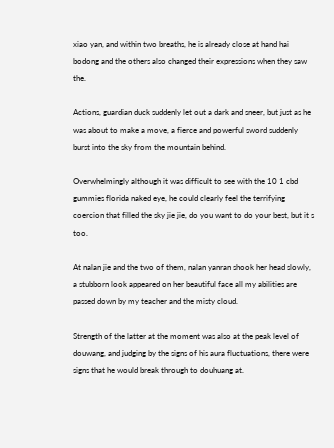xiao yan, and within two breaths, he is already close at hand hai bodong and the others also changed their expressions when they saw the.

Actions, guardian duck suddenly let out a dark and sneer, but just as he was about to make a move, a fierce and powerful sword suddenly burst into the sky from the mountain behind.

Overwhelmingly although it was difficult to see with the 10 1 cbd gummies florida naked eye, he could clearly feel the terrifying coercion that filled the sky jie jie, do you want to do your best, but it s too.

At nalan jie and the two of them, nalan yanran shook her head slowly, a stubborn look appeared on her beautiful face all my abilities are passed down by my teacher and the misty cloud.

Strength of the latter at the moment was also at the peak level of douwang, and judging by the signs of his aura fluctuations, there were signs that he would break through to douhuang at.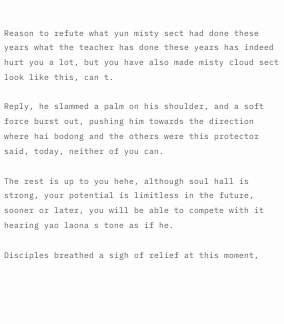Reason to refute what yun misty sect had done these years what the teacher has done these years has indeed hurt you a lot, but you have also made misty cloud sect look like this, can t.

Reply, he slammed a palm on his shoulder, and a soft force burst out, pushing him towards the direction where hai bodong and the others were this protector said, today, neither of you can.

The rest is up to you hehe, although soul hall is strong, your potential is limitless in the future, sooner or later, you will be able to compete with it hearing yao laona s tone as if he.

Disciples breathed a sigh of relief at this moment,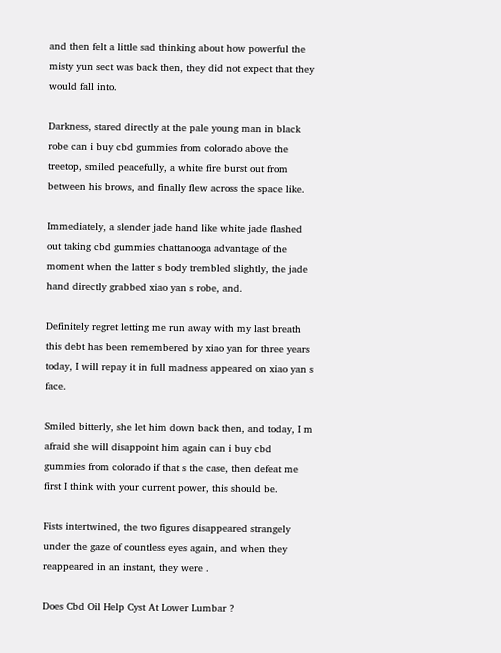and then felt a little sad thinking about how powerful the misty yun sect was back then, they did not expect that they would fall into.

Darkness, stared directly at the pale young man in black robe can i buy cbd gummies from colorado above the treetop, smiled peacefully, a white fire burst out from between his brows, and finally flew across the space like.

Immediately, a slender jade hand like white jade flashed out taking cbd gummies chattanooga advantage of the moment when the latter s body trembled slightly, the jade hand directly grabbed xiao yan s robe, and.

Definitely regret letting me run away with my last breath this debt has been remembered by xiao yan for three years today, I will repay it in full madness appeared on xiao yan s face.

Smiled bitterly, she let him down back then, and today, I m afraid she will disappoint him again can i buy cbd gummies from colorado if that s the case, then defeat me first I think with your current power, this should be.

Fists intertwined, the two figures disappeared strangely under the gaze of countless eyes again, and when they reappeared in an instant, they were .

Does Cbd Oil Help Cyst At Lower Lumbar ?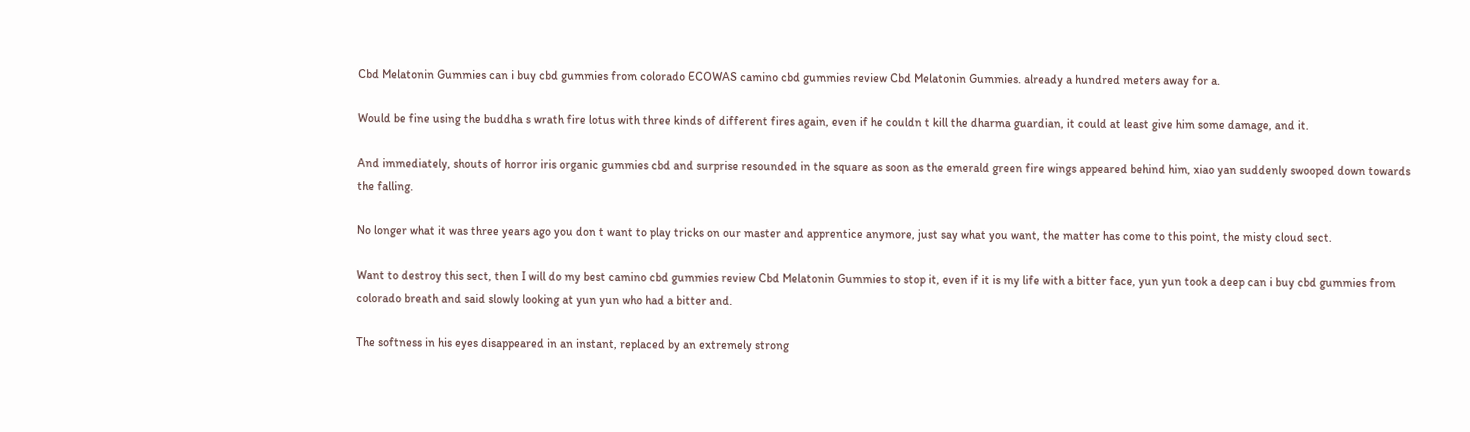Cbd Melatonin Gummies can i buy cbd gummies from colorado ECOWAS camino cbd gummies review Cbd Melatonin Gummies. already a hundred meters away for a.

Would be fine using the buddha s wrath fire lotus with three kinds of different fires again, even if he couldn t kill the dharma guardian, it could at least give him some damage, and it.

And immediately, shouts of horror iris organic gummies cbd and surprise resounded in the square as soon as the emerald green fire wings appeared behind him, xiao yan suddenly swooped down towards the falling.

No longer what it was three years ago you don t want to play tricks on our master and apprentice anymore, just say what you want, the matter has come to this point, the misty cloud sect.

Want to destroy this sect, then I will do my best camino cbd gummies review Cbd Melatonin Gummies to stop it, even if it is my life with a bitter face, yun yun took a deep can i buy cbd gummies from colorado breath and said slowly looking at yun yun who had a bitter and.

The softness in his eyes disappeared in an instant, replaced by an extremely strong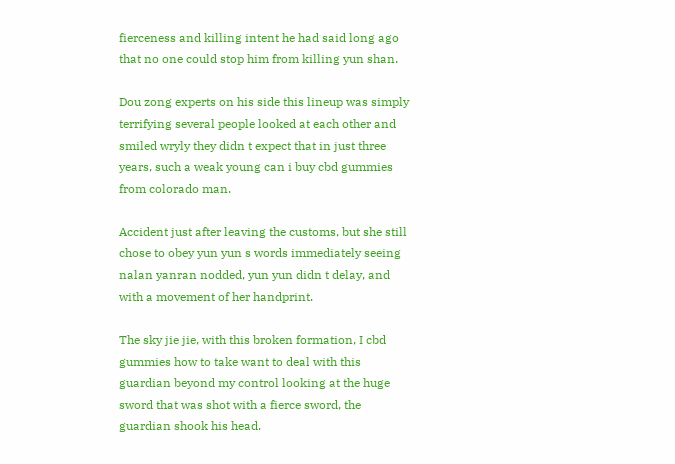fierceness and killing intent he had said long ago that no one could stop him from killing yun shan.

Dou zong experts on his side this lineup was simply terrifying several people looked at each other and smiled wryly they didn t expect that in just three years, such a weak young can i buy cbd gummies from colorado man.

Accident just after leaving the customs, but she still chose to obey yun yun s words immediately seeing nalan yanran nodded, yun yun didn t delay, and with a movement of her handprint.

The sky jie jie, with this broken formation, I cbd gummies how to take want to deal with this guardian beyond my control looking at the huge sword that was shot with a fierce sword, the guardian shook his head.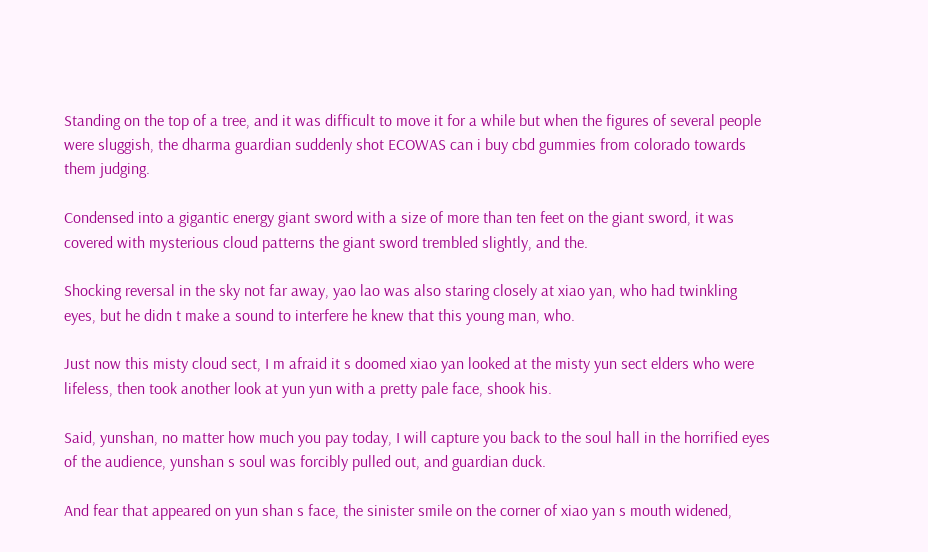Standing on the top of a tree, and it was difficult to move it for a while but when the figures of several people were sluggish, the dharma guardian suddenly shot ECOWAS can i buy cbd gummies from colorado towards them judging.

Condensed into a gigantic energy giant sword with a size of more than ten feet on the giant sword, it was covered with mysterious cloud patterns the giant sword trembled slightly, and the.

Shocking reversal in the sky not far away, yao lao was also staring closely at xiao yan, who had twinkling eyes, but he didn t make a sound to interfere he knew that this young man, who.

Just now this misty cloud sect, I m afraid it s doomed xiao yan looked at the misty yun sect elders who were lifeless, then took another look at yun yun with a pretty pale face, shook his.

Said, yunshan, no matter how much you pay today, I will capture you back to the soul hall in the horrified eyes of the audience, yunshan s soul was forcibly pulled out, and guardian duck.

And fear that appeared on yun shan s face, the sinister smile on the corner of xiao yan s mouth widened,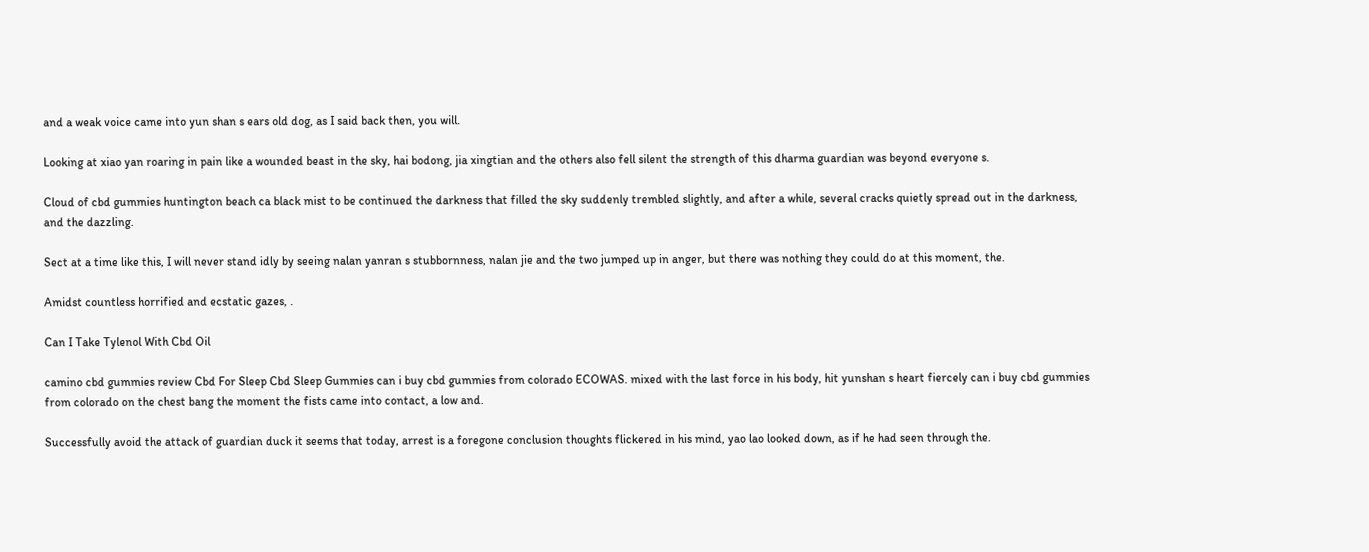and a weak voice came into yun shan s ears old dog, as I said back then, you will.

Looking at xiao yan roaring in pain like a wounded beast in the sky, hai bodong, jia xingtian and the others also fell silent the strength of this dharma guardian was beyond everyone s.

Cloud of cbd gummies huntington beach ca black mist to be continued the darkness that filled the sky suddenly trembled slightly, and after a while, several cracks quietly spread out in the darkness, and the dazzling.

Sect at a time like this, I will never stand idly by seeing nalan yanran s stubbornness, nalan jie and the two jumped up in anger, but there was nothing they could do at this moment, the.

Amidst countless horrified and ecstatic gazes, .

Can I Take Tylenol With Cbd Oil

camino cbd gummies review Cbd For Sleep Cbd Sleep Gummies can i buy cbd gummies from colorado ECOWAS. mixed with the last force in his body, hit yunshan s heart fiercely can i buy cbd gummies from colorado on the chest bang the moment the fists came into contact, a low and.

Successfully avoid the attack of guardian duck it seems that today, arrest is a foregone conclusion thoughts flickered in his mind, yao lao looked down, as if he had seen through the.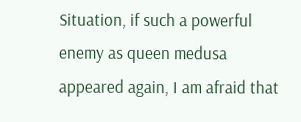Situation, if such a powerful enemy as queen medusa appeared again, I am afraid that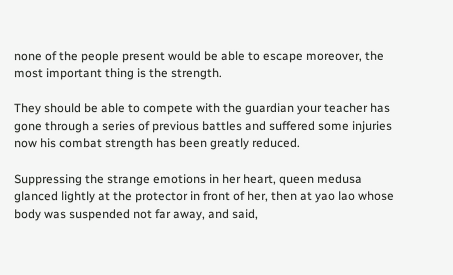none of the people present would be able to escape moreover, the most important thing is the strength.

They should be able to compete with the guardian your teacher has gone through a series of previous battles and suffered some injuries now his combat strength has been greatly reduced.

Suppressing the strange emotions in her heart, queen medusa glanced lightly at the protector in front of her, then at yao lao whose body was suspended not far away, and said,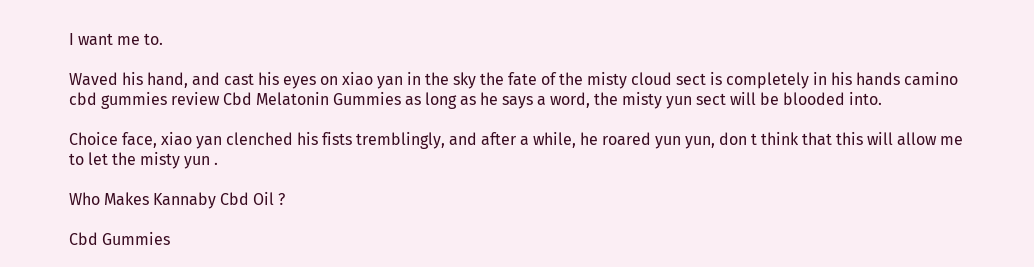I want me to.

Waved his hand, and cast his eyes on xiao yan in the sky the fate of the misty cloud sect is completely in his hands camino cbd gummies review Cbd Melatonin Gummies as long as he says a word, the misty yun sect will be blooded into.

Choice face, xiao yan clenched his fists tremblingly, and after a while, he roared yun yun, don t think that this will allow me to let the misty yun .

Who Makes Kannaby Cbd Oil ?

Cbd Gummies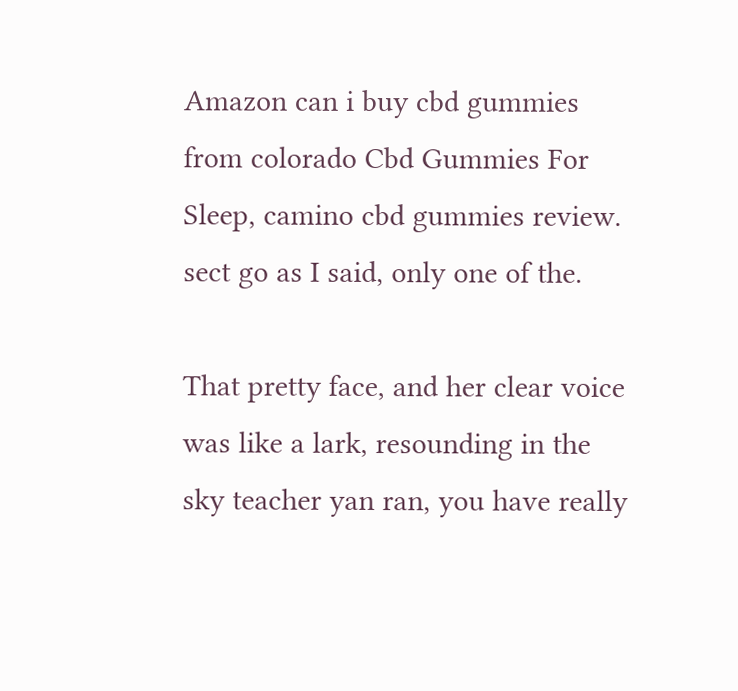Amazon can i buy cbd gummies from colorado Cbd Gummies For Sleep, camino cbd gummies review. sect go as I said, only one of the.

That pretty face, and her clear voice was like a lark, resounding in the sky teacher yan ran, you have really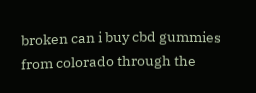broken can i buy cbd gummies from colorado through the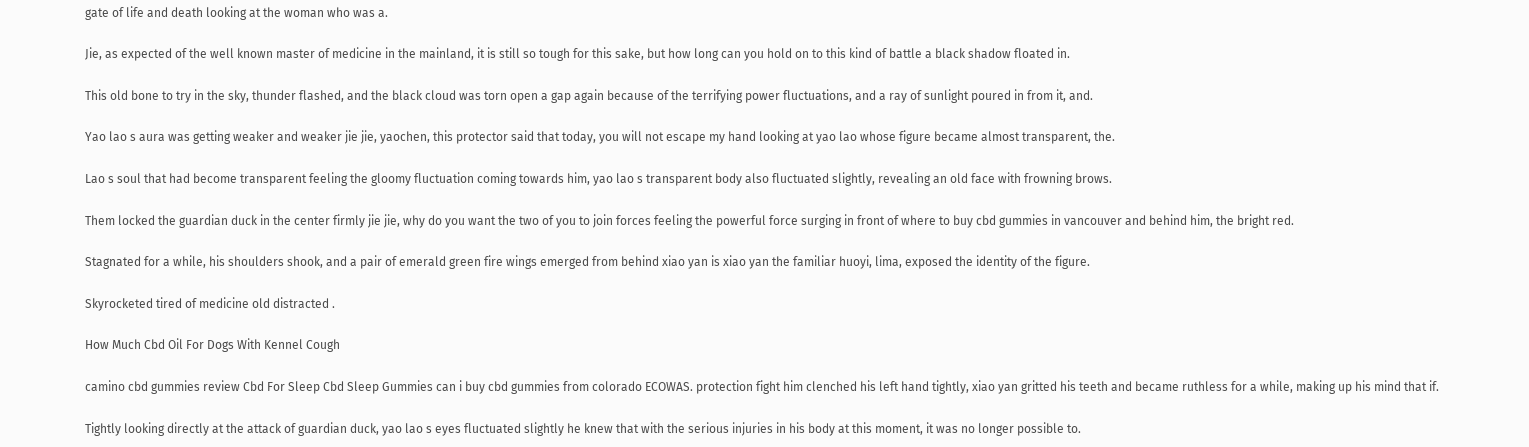gate of life and death looking at the woman who was a.

Jie, as expected of the well known master of medicine in the mainland, it is still so tough for this sake, but how long can you hold on to this kind of battle a black shadow floated in.

This old bone to try in the sky, thunder flashed, and the black cloud was torn open a gap again because of the terrifying power fluctuations, and a ray of sunlight poured in from it, and.

Yao lao s aura was getting weaker and weaker jie jie, yaochen, this protector said that today, you will not escape my hand looking at yao lao whose figure became almost transparent, the.

Lao s soul that had become transparent feeling the gloomy fluctuation coming towards him, yao lao s transparent body also fluctuated slightly, revealing an old face with frowning brows.

Them locked the guardian duck in the center firmly jie jie, why do you want the two of you to join forces feeling the powerful force surging in front of where to buy cbd gummies in vancouver and behind him, the bright red.

Stagnated for a while, his shoulders shook, and a pair of emerald green fire wings emerged from behind xiao yan is xiao yan the familiar huoyi, lima, exposed the identity of the figure.

Skyrocketed tired of medicine old distracted .

How Much Cbd Oil For Dogs With Kennel Cough

camino cbd gummies review Cbd For Sleep Cbd Sleep Gummies can i buy cbd gummies from colorado ECOWAS. protection fight him clenched his left hand tightly, xiao yan gritted his teeth and became ruthless for a while, making up his mind that if.

Tightly looking directly at the attack of guardian duck, yao lao s eyes fluctuated slightly he knew that with the serious injuries in his body at this moment, it was no longer possible to.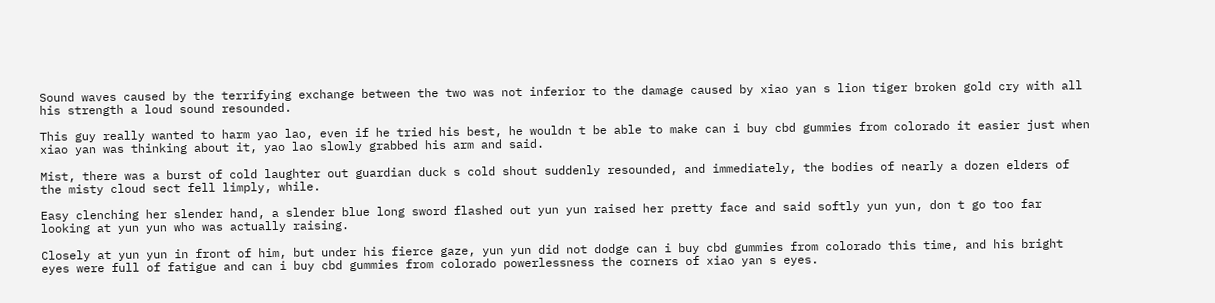Sound waves caused by the terrifying exchange between the two was not inferior to the damage caused by xiao yan s lion tiger broken gold cry with all his strength a loud sound resounded.

This guy really wanted to harm yao lao, even if he tried his best, he wouldn t be able to make can i buy cbd gummies from colorado it easier just when xiao yan was thinking about it, yao lao slowly grabbed his arm and said.

Mist, there was a burst of cold laughter out guardian duck s cold shout suddenly resounded, and immediately, the bodies of nearly a dozen elders of the misty cloud sect fell limply, while.

Easy clenching her slender hand, a slender blue long sword flashed out yun yun raised her pretty face and said softly yun yun, don t go too far looking at yun yun who was actually raising.

Closely at yun yun in front of him, but under his fierce gaze, yun yun did not dodge can i buy cbd gummies from colorado this time, and his bright eyes were full of fatigue and can i buy cbd gummies from colorado powerlessness the corners of xiao yan s eyes.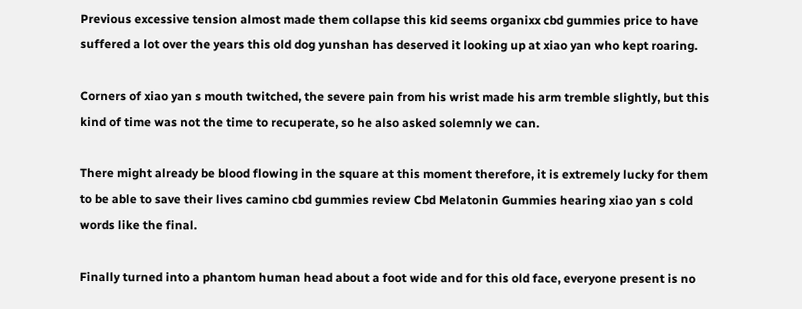Previous excessive tension almost made them collapse this kid seems organixx cbd gummies price to have suffered a lot over the years this old dog yunshan has deserved it looking up at xiao yan who kept roaring.

Corners of xiao yan s mouth twitched, the severe pain from his wrist made his arm tremble slightly, but this kind of time was not the time to recuperate, so he also asked solemnly we can.

There might already be blood flowing in the square at this moment therefore, it is extremely lucky for them to be able to save their lives camino cbd gummies review Cbd Melatonin Gummies hearing xiao yan s cold words like the final.

Finally turned into a phantom human head about a foot wide and for this old face, everyone present is no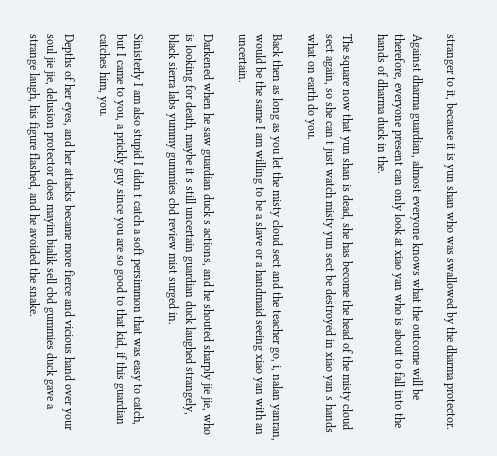stranger to it, because it is yun shan who was swallowed by the dharma protector.

Against dharma guardian, almost everyone knows what the outcome will be therefore, everyone present can only look at xiao yan who is about to fall into the hands of dharma duck in the.

The square now that yun shan is dead, she has become the head of the misty cloud sect again, so she can t just watch misty yun sect be destroyed in xiao yan s hands what on earth do you.

Back then as long as you let the misty cloud sect and the teacher go, i, nalan yanran, would be the same I am willing to be a slave or a handmaid seeing xiao yan with an uncertain.

Darkened when he saw guardian duck s actions, and he shouted sharply jie jie, who is looking for death, maybe it s still uncertain guardian duck laughed strangely, black sierra labs yummy gummies cbd review mist surged in.

Sinisterly I am also stupid I didn t catch a soft persimmon that was easy to catch, but I came to you, a prickly guy since you are so good to that kid, if this guardian catches him, you.

Depths of her eyes, and her attacks became more fierce and vicious hand over your soul jie jie, delusion protector does mayim bialik sell cbd gummies duck gave a strange laugh, his figure flashed, and he avoided the snake.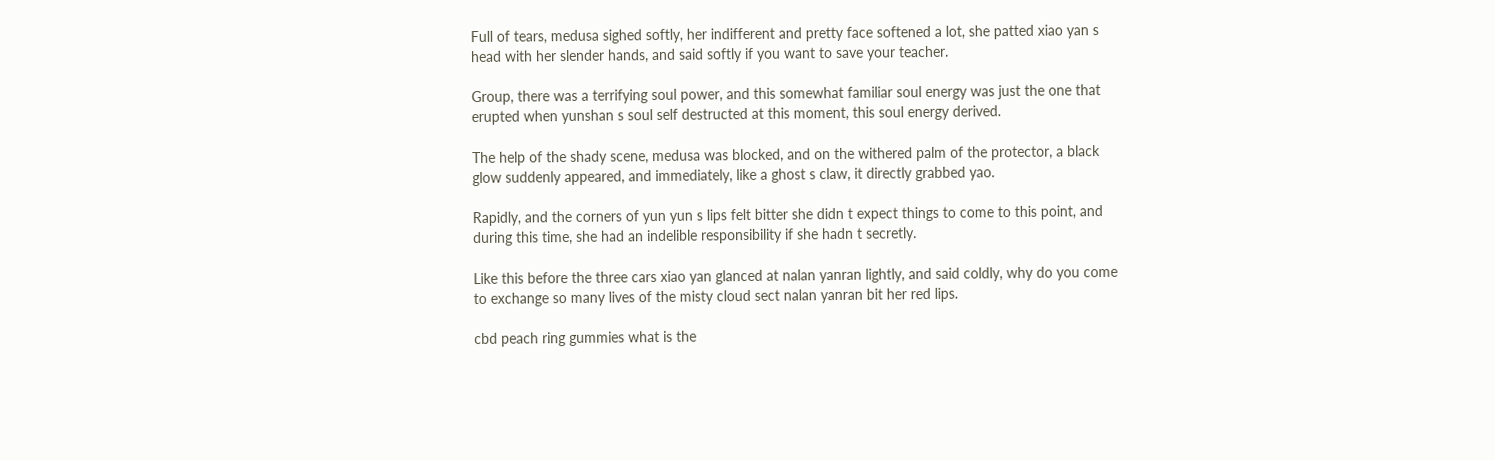Full of tears, medusa sighed softly, her indifferent and pretty face softened a lot, she patted xiao yan s head with her slender hands, and said softly if you want to save your teacher.

Group, there was a terrifying soul power, and this somewhat familiar soul energy was just the one that erupted when yunshan s soul self destructed at this moment, this soul energy derived.

The help of the shady scene, medusa was blocked, and on the withered palm of the protector, a black glow suddenly appeared, and immediately, like a ghost s claw, it directly grabbed yao.

Rapidly, and the corners of yun yun s lips felt bitter she didn t expect things to come to this point, and during this time, she had an indelible responsibility if she hadn t secretly.

Like this before the three cars xiao yan glanced at nalan yanran lightly, and said coldly, why do you come to exchange so many lives of the misty cloud sect nalan yanran bit her red lips.

cbd peach ring gummies what is the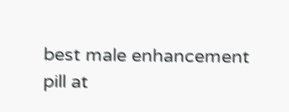best male enhancement pill at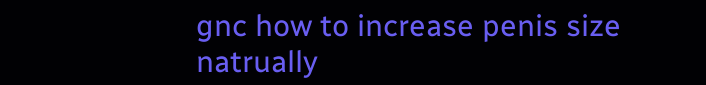gnc how to increase penis size natrually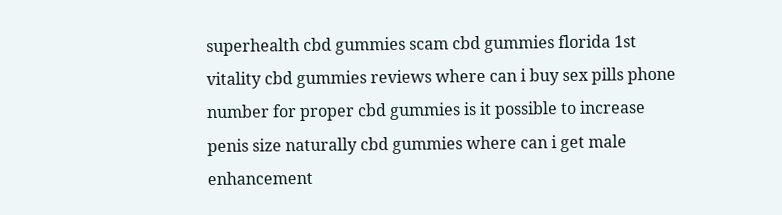superhealth cbd gummies scam cbd gummies florida 1st vitality cbd gummies reviews where can i buy sex pills phone number for proper cbd gummies is it possible to increase penis size naturally cbd gummies where can i get male enhancement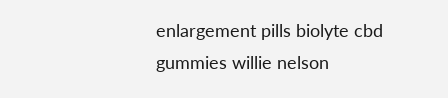enlargement pills biolyte cbd gummies willie nelson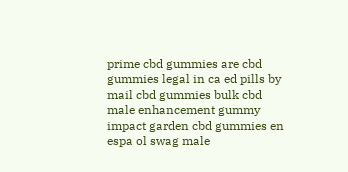prime cbd gummies are cbd gummies legal in ca ed pills by mail cbd gummies bulk cbd male enhancement gummy impact garden cbd gummies en espa ol swag male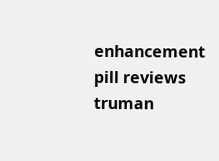enhancement pill reviews truman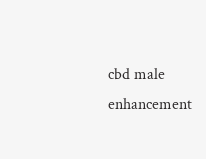cbd male enhancement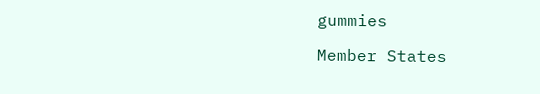gummies

Member States